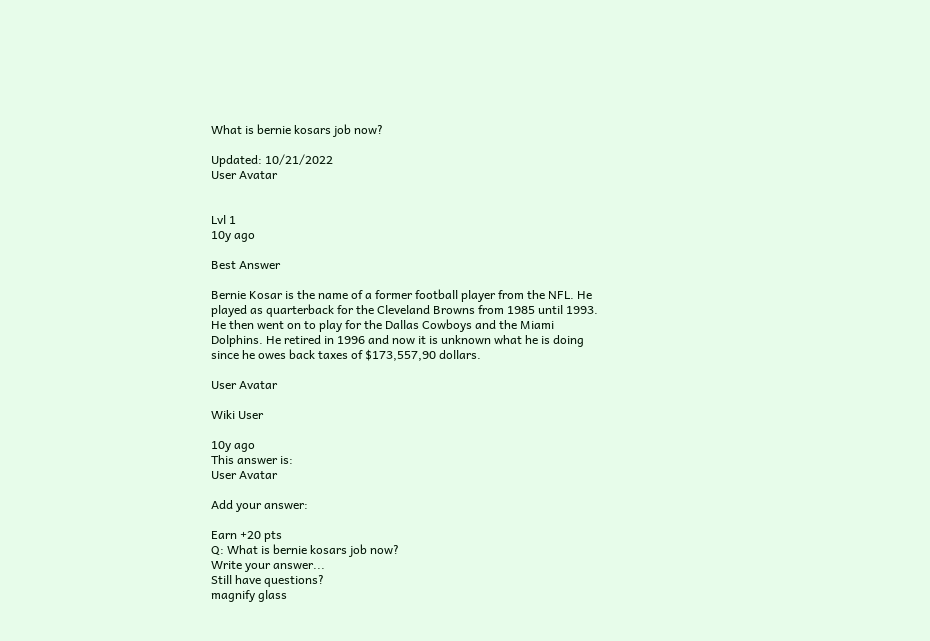What is bernie kosars job now?

Updated: 10/21/2022
User Avatar


Lvl 1
10y ago

Best Answer

Bernie Kosar is the name of a former football player from the NFL. He played as quarterback for the Cleveland Browns from 1985 until 1993. He then went on to play for the Dallas Cowboys and the Miami Dolphins. He retired in 1996 and now it is unknown what he is doing since he owes back taxes of $173,557,90 dollars.

User Avatar

Wiki User

10y ago
This answer is:
User Avatar

Add your answer:

Earn +20 pts
Q: What is bernie kosars job now?
Write your answer...
Still have questions?
magnify glass